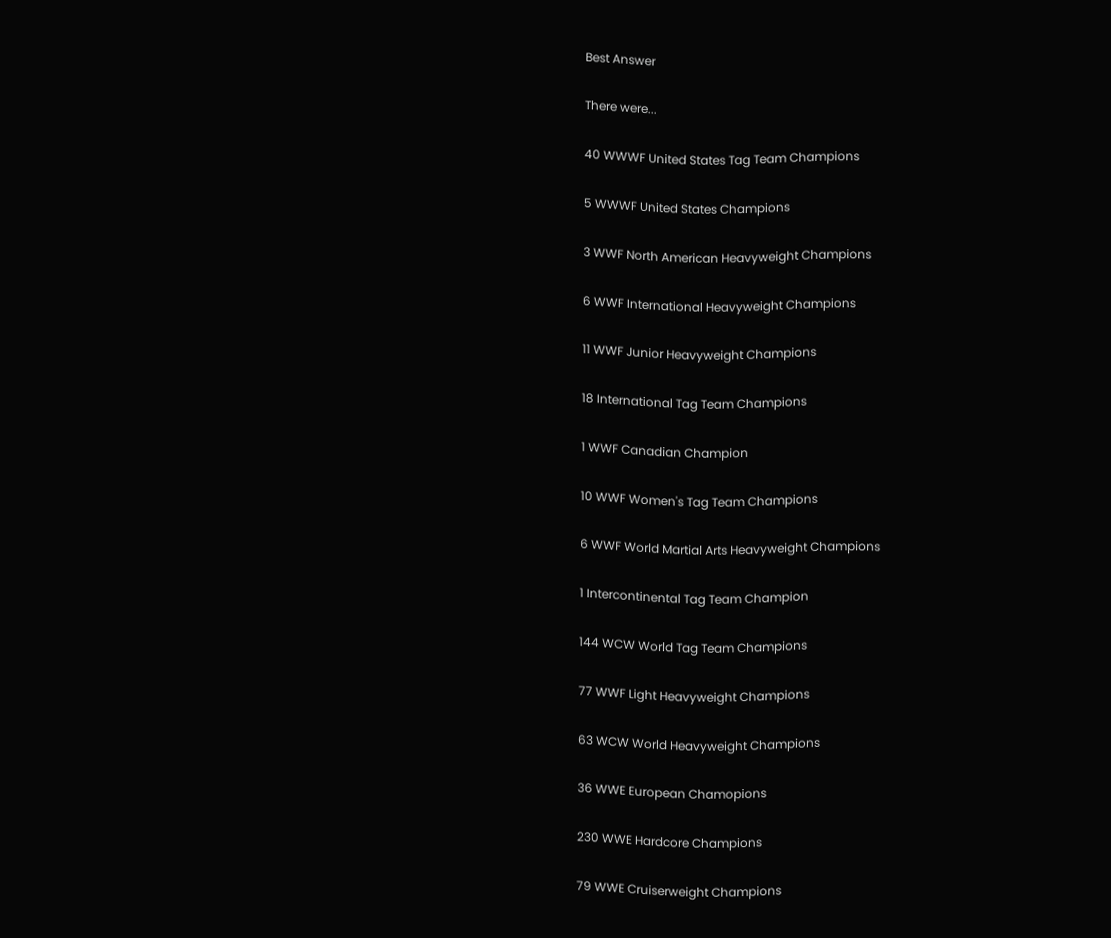Best Answer

There were...

40 WWWF United States Tag Team Champions

5 WWWF United States Champions

3 WWF North American Heavyweight Champions

6 WWF International Heavyweight Champions

11 WWF Junior Heavyweight Champions

18 International Tag Team Champions

1 WWF Canadian Champion

10 WWF Women's Tag Team Champions

6 WWF World Martial Arts Heavyweight Champions

1 Intercontinental Tag Team Champion

144 WCW World Tag Team Champions

77 WWF Light Heavyweight Champions

63 WCW World Heavyweight Champions

36 WWE European Chamopions

230 WWE Hardcore Champions

79 WWE Cruiserweight Champions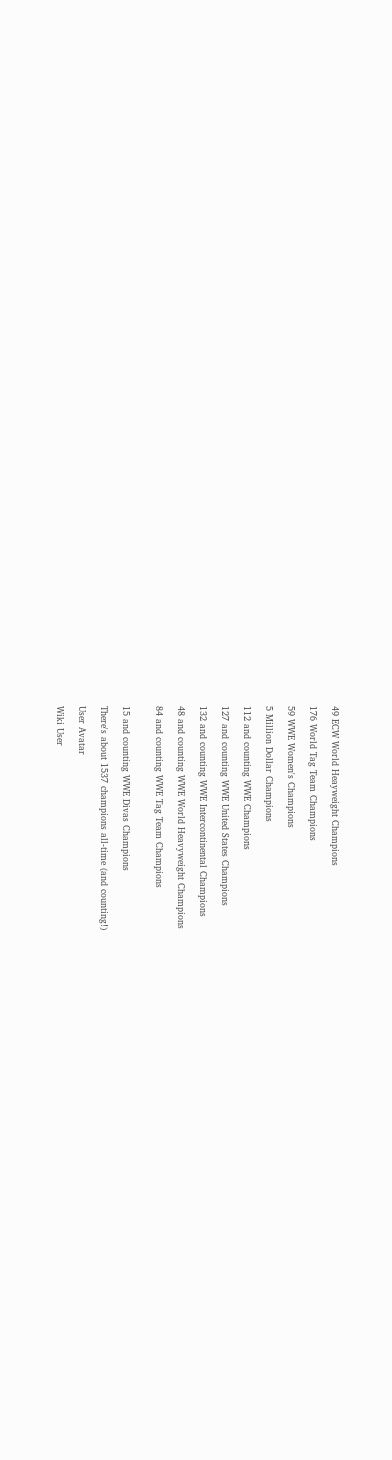49 ECW World Heayweight Champions

176 World Tag Team Champions

59 WWE Women's Champions

5 Million Dollar Champions

112 and counting WWE Champions

127 and counting WWE United States Champions

132 and counting WWE Intercontinental Champions

48 and counting WWE World Heavyweight Champions

84 and counting WWE Tag Team Champions


15 and counting WWE Divas Champions

There's about 1537 champions all-time (and counting!)

User Avatar

Wiki User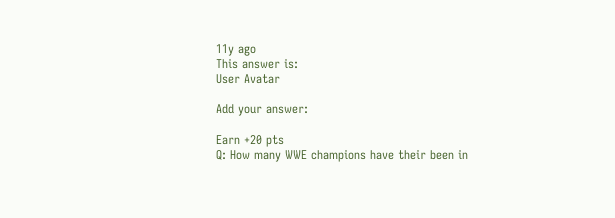11y ago
This answer is:
User Avatar

Add your answer:

Earn +20 pts
Q: How many WWE champions have their been in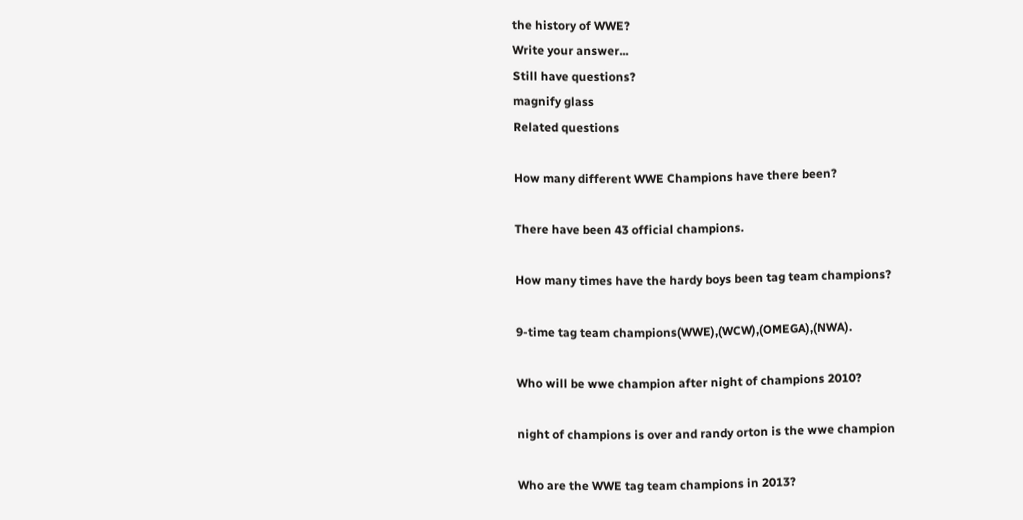the history of WWE?
Write your answer...
Still have questions?
magnify glass
Related questions

How many different WWE Champions have there been?

There have been 43 official champions.

How many times have the hardy boys been tag team champions?

9-time tag team champions(WWE),(WCW),(OMEGA),(NWA).

Who will be wwe champion after night of champions 2010?

night of champions is over and randy orton is the wwe champion

Who are the WWE tag team champions in 2013?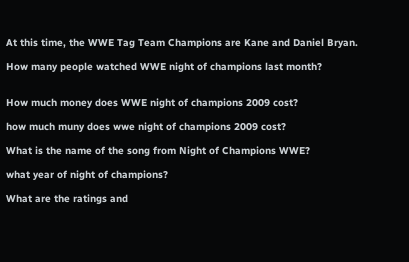At this time, the WWE Tag Team Champions are Kane and Daniel Bryan.

How many people watched WWE night of champions last month?


How much money does WWE night of champions 2009 cost?

how much muny does wwe night of champions 2009 cost?

What is the name of the song from Night of Champions WWE?

what year of night of champions?

What are the ratings and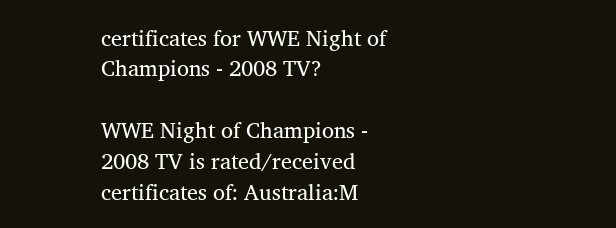certificates for WWE Night of Champions - 2008 TV?

WWE Night of Champions - 2008 TV is rated/received certificates of: Australia:M